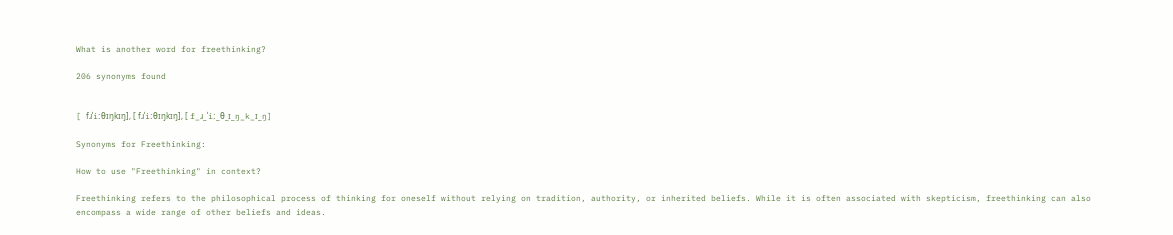What is another word for freethinking?

206 synonyms found


[ fɹˈiːθɪŋkɪŋ], [ fɹˈiːθɪŋkɪŋ], [ f_ɹ_ˈiː_θ_ɪ_ŋ_k_ɪ_ŋ]

Synonyms for Freethinking:

How to use "Freethinking" in context?

Freethinking refers to the philosophical process of thinking for oneself without relying on tradition, authority, or inherited beliefs. While it is often associated with skepticism, freethinking can also encompass a wide range of other beliefs and ideas.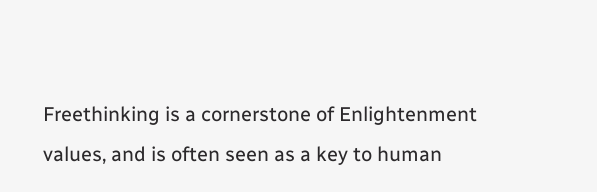Freethinking is a cornerstone of Enlightenment values, and is often seen as a key to human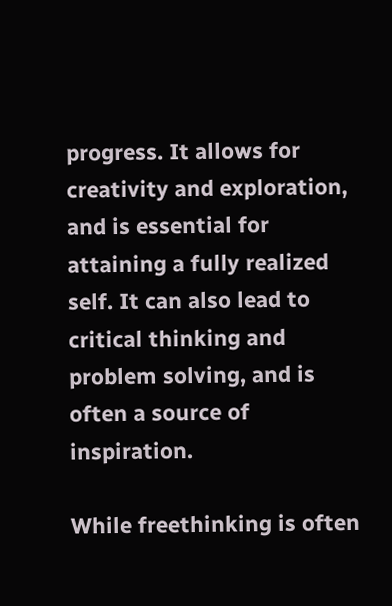progress. It allows for creativity and exploration, and is essential for attaining a fully realized self. It can also lead to critical thinking and problem solving, and is often a source of inspiration.

While freethinking is often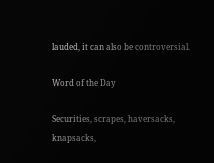lauded, it can also be controversial.

Word of the Day

Securities, scrapes, haversacks, knapsacks,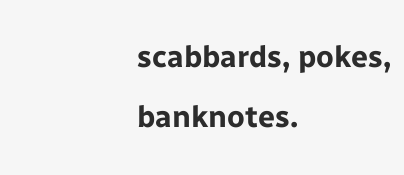scabbards, pokes, banknotes.